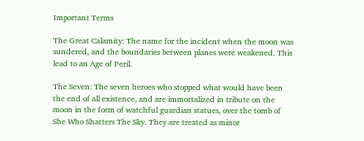Important Terms

The Great Calamity: The name for the incident when the moon was sundered, and the boundaries between planes were weakened. This lead to an Age of Peril.

The Seven: The seven heroes who stopped what would have been the end of all existence, and are immortalized in tribute on the moon in the form of watchful guardian statues, over the tomb of She Who Shatters The Sky. They are treated as minor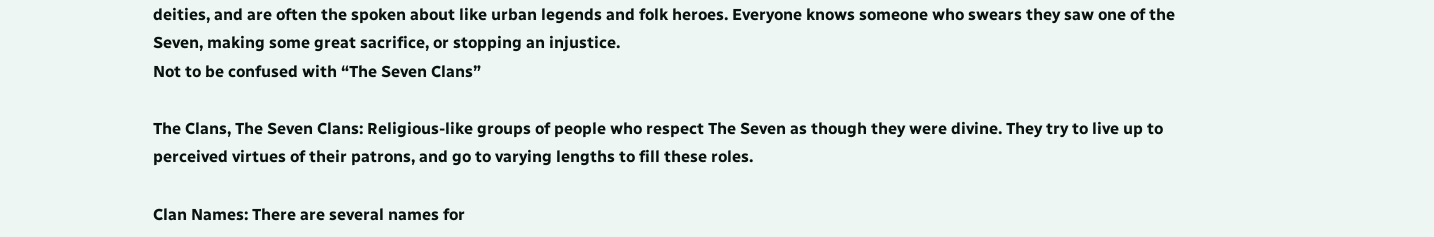deities, and are often the spoken about like urban legends and folk heroes. Everyone knows someone who swears they saw one of the Seven, making some great sacrifice, or stopping an injustice.
Not to be confused with “The Seven Clans”

The Clans, The Seven Clans: Religious-like groups of people who respect The Seven as though they were divine. They try to live up to perceived virtues of their patrons, and go to varying lengths to fill these roles.

Clan Names: There are several names for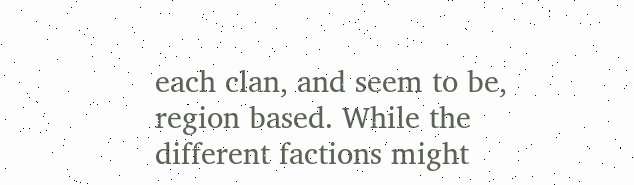each clan, and seem to be, region based. While the different factions might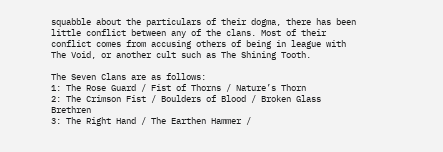squabble about the particulars of their dogma, there has been little conflict between any of the clans. Most of their conflict comes from accusing others of being in league with The Void, or another cult such as The Shining Tooth.

The Seven Clans are as follows:
1: The Rose Guard / Fist of Thorns / Nature’s Thorn
2: The Crimson Fist / Boulders of Blood / Broken Glass Brethren
3: The Right Hand / The Earthen Hammer /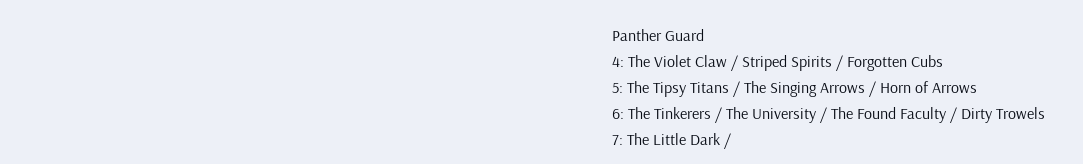Panther Guard
4: The Violet Claw / Striped Spirits / Forgotten Cubs
5: The Tipsy Titans / The Singing Arrows / Horn of Arrows
6: The Tinkerers / The University / The Found Faculty / Dirty Trowels
7: The Little Dark /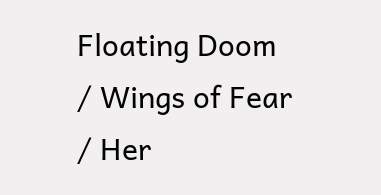Floating Doom / Wings of Fear / Her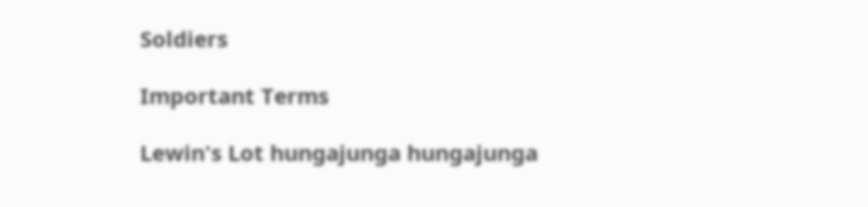Soldiers

Important Terms

Lewin's Lot hungajunga hungajunga